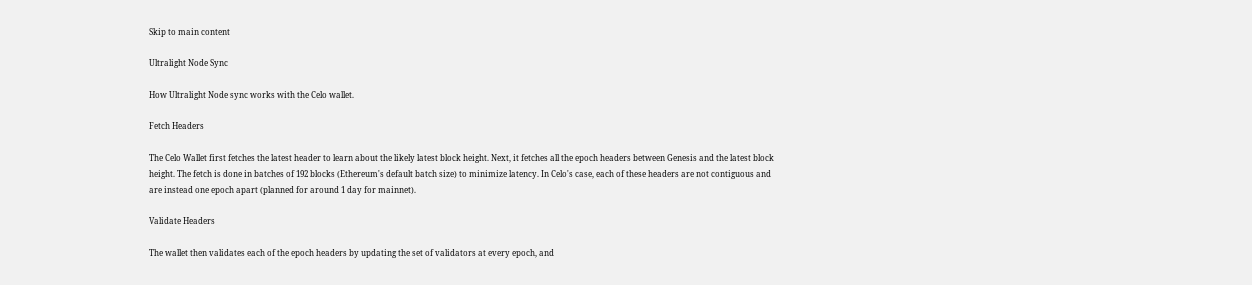Skip to main content

Ultralight Node Sync

How Ultralight Node sync works with the Celo wallet.

Fetch Headers

The Celo Wallet first fetches the latest header to learn about the likely latest block height. Next, it fetches all the epoch headers between Genesis and the latest block height. The fetch is done in batches of 192 blocks (Ethereum's default batch size) to minimize latency. In Celo's case, each of these headers are not contiguous and are instead one epoch apart (planned for around 1 day for mainnet).

Validate Headers

The wallet then validates each of the epoch headers by updating the set of validators at every epoch, and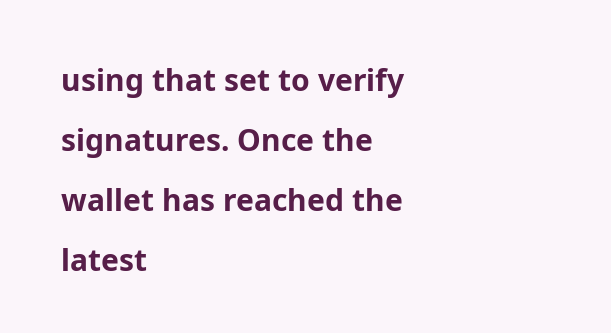using that set to verify signatures. Once the wallet has reached the latest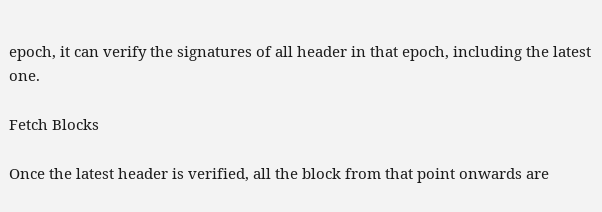epoch, it can verify the signatures of all header in that epoch, including the latest one.

Fetch Blocks

Once the latest header is verified, all the block from that point onwards are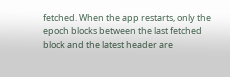fetched. When the app restarts, only the epoch blocks between the last fetched block and the latest header are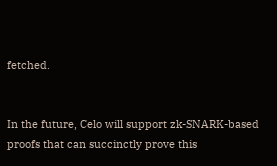fetched.


In the future, Celo will support zk-SNARK-based proofs that can succinctly prove this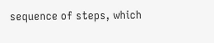sequence of steps, which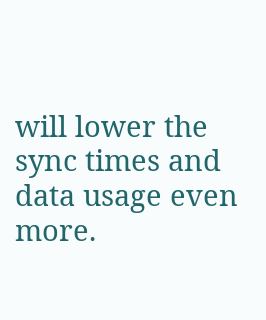will lower the sync times and data usage even more.